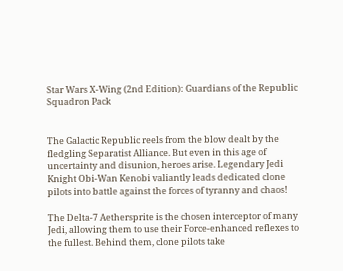Star Wars X-Wing (2nd Edition): Guardians of the Republic Squadron Pack


The Galactic Republic reels from the blow dealt by the fledgling Separatist Alliance. But even in this age of uncertainty and disunion, heroes arise. Legendary Jedi Knight Obi-Wan Kenobi valiantly leads dedicated clone pilots into battle against the forces of tyranny and chaos!

The Delta-7 Aethersprite is the chosen interceptor of many Jedi, allowing them to use their Force-enhanced reflexes to the fullest. Behind them, clone pilots take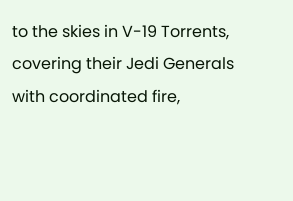to the skies in V-19 Torrents, covering their Jedi Generals with coordinated fire,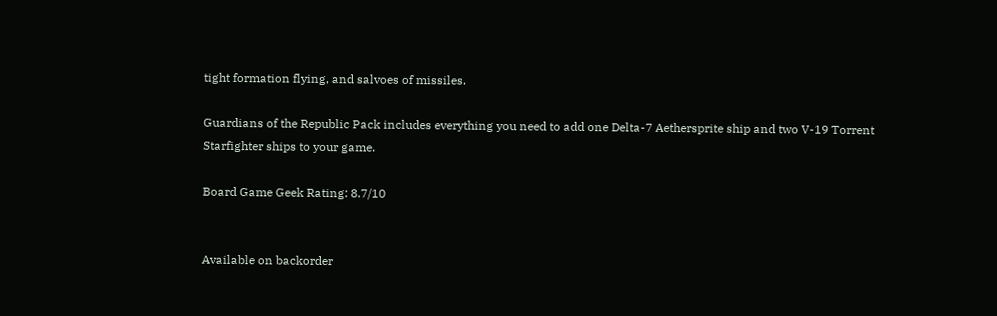tight formation flying, and salvoes of missiles.

Guardians of the Republic Pack includes everything you need to add one Delta-7 Aethersprite ship and two V-19 Torrent Starfighter ships to your game.

Board Game Geek Rating: 8.7/10


Available on backorder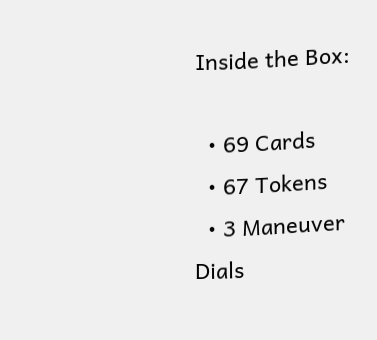Inside the Box:

  • 69 Cards
  • 67 Tokens
  • 3 Maneuver Dials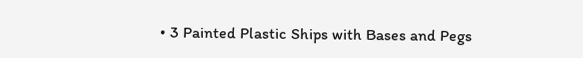• 3 Painted Plastic Ships with Bases and Pegs